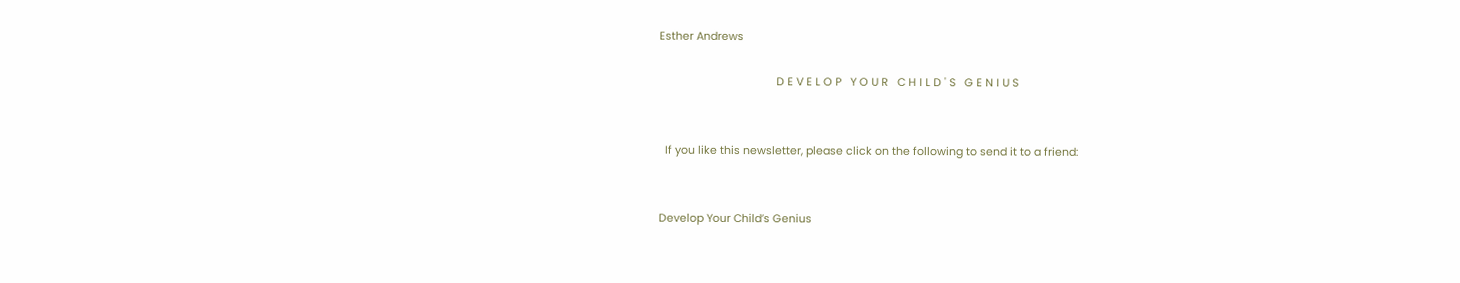Esther Andrews

                                       D E V E L O P   Y O U R   C H I L D ' S   G E N I U S


  If you like this newsletter, please click on the following to send it to a friend:


Develop Your Child’s Genius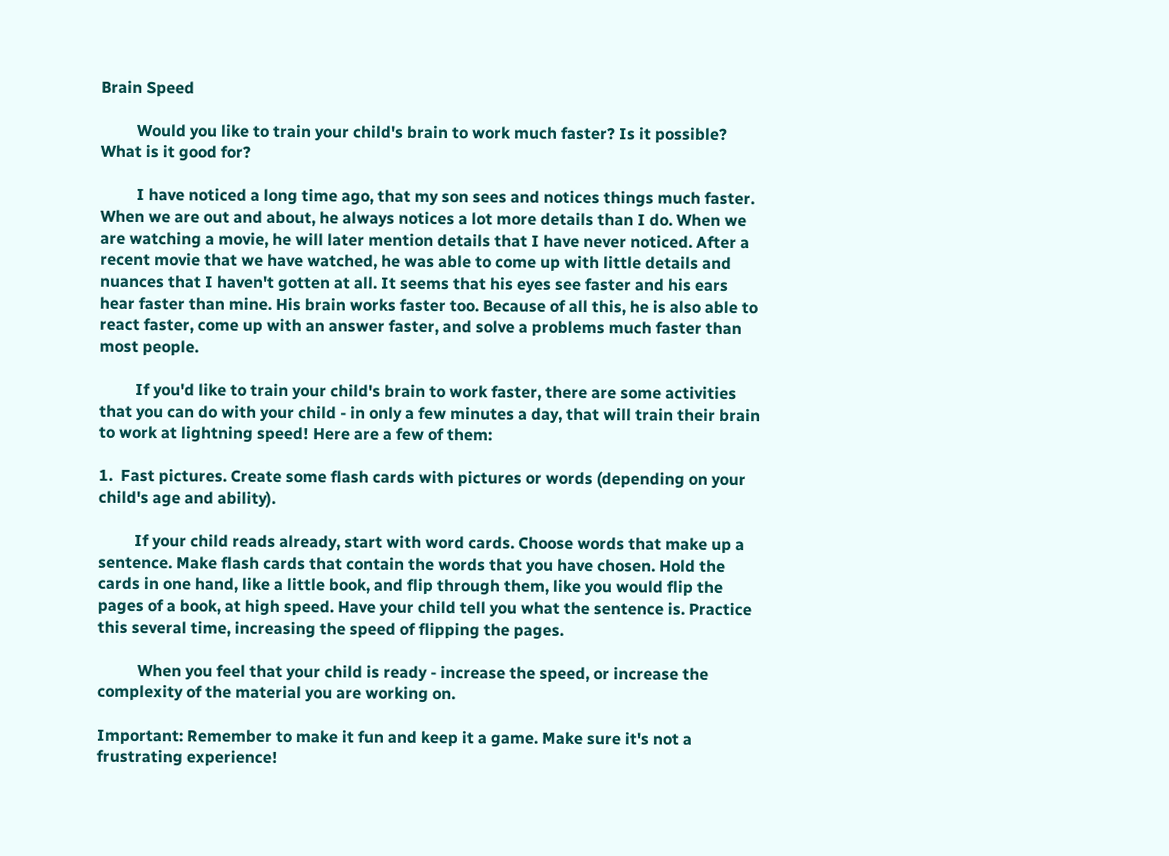Brain Speed

         Would you like to train your child's brain to work much faster? Is it possible? What is it good for?

         I have noticed a long time ago, that my son sees and notices things much faster. When we are out and about, he always notices a lot more details than I do. When we are watching a movie, he will later mention details that I have never noticed. After a recent movie that we have watched, he was able to come up with little details and nuances that I haven't gotten at all. It seems that his eyes see faster and his ears hear faster than mine. His brain works faster too. Because of all this, he is also able to react faster, come up with an answer faster, and solve a problems much faster than most people.

         If you'd like to train your child's brain to work faster, there are some activities that you can do with your child - in only a few minutes a day, that will train their brain to work at lightning speed! Here are a few of them:

1.  Fast pictures. Create some flash cards with pictures or words (depending on your child's age and ability).

         If your child reads already, start with word cards. Choose words that make up a sentence. Make flash cards that contain the words that you have chosen. Hold the cards in one hand, like a little book, and flip through them, like you would flip the pages of a book, at high speed. Have your child tell you what the sentence is. Practice this several time, increasing the speed of flipping the pages.

          When you feel that your child is ready - increase the speed, or increase the complexity of the material you are working on.

Important: Remember to make it fun and keep it a game. Make sure it's not a frustrating experience!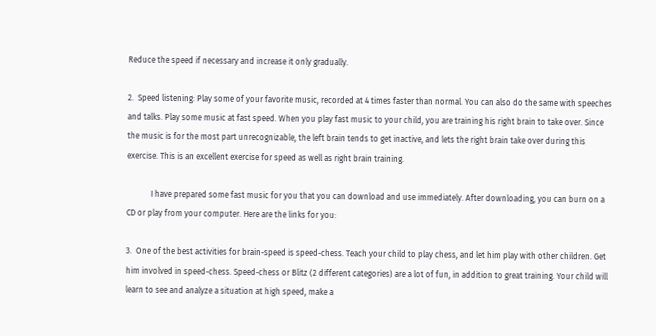Reduce the speed if necessary and increase it only gradually.

2.  Speed listening: Play some of your favorite music, recorded at 4 times faster than normal. You can also do the same with speeches and talks. Play some music at fast speed. When you play fast music to your child, you are training his right brain to take over. Since the music is for the most part unrecognizable, the left brain tends to get inactive, and lets the right brain take over during this exercise. This is an excellent exercise for speed as well as right brain training.

            I have prepared some fast music for you that you can download and use immediately. After downloading, you can burn on a CD or play from your computer. Here are the links for you:

3.  One of the best activities for brain-speed is speed-chess. Teach your child to play chess, and let him play with other children. Get him involved in speed-chess. Speed-chess or Blitz (2 different categories) are a lot of fun, in addition to great training. Your child will learn to see and analyze a situation at high speed, make a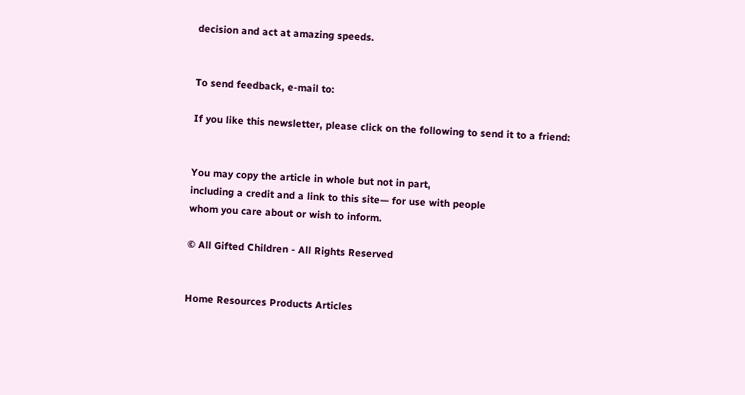decision and act at amazing speeds.


To send feedback, e-mail to:

If you like this newsletter, please click on the following to send it to a friend:


You may copy the article in whole but not in part,
including a credit and a link to this site— for use with people
whom you care about or wish to inform.

© All Gifted Children - All Rights Reserved


Home Resources Products Articles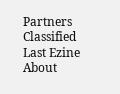Partners Classified Last Ezine About